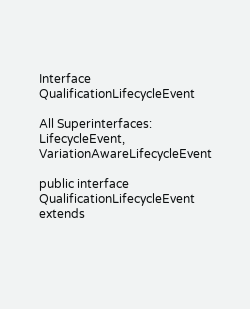Interface QualificationLifecycleEvent

All Superinterfaces:
LifecycleEvent, VariationAwareLifecycleEvent

public interface QualificationLifecycleEvent extends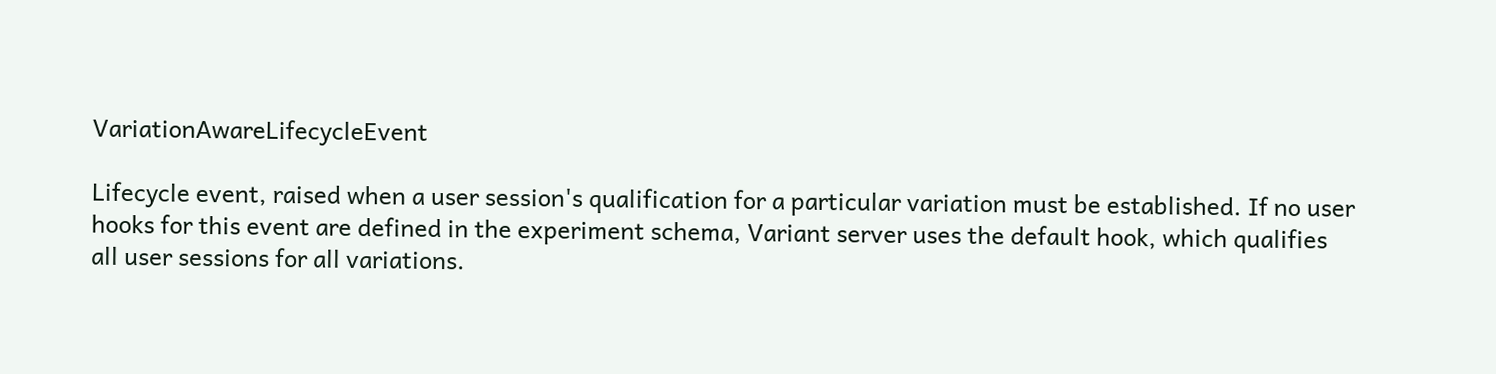VariationAwareLifecycleEvent

Lifecycle event, raised when a user session's qualification for a particular variation must be established. If no user hooks for this event are defined in the experiment schema, Variant server uses the default hook, which qualifies all user sessions for all variations.